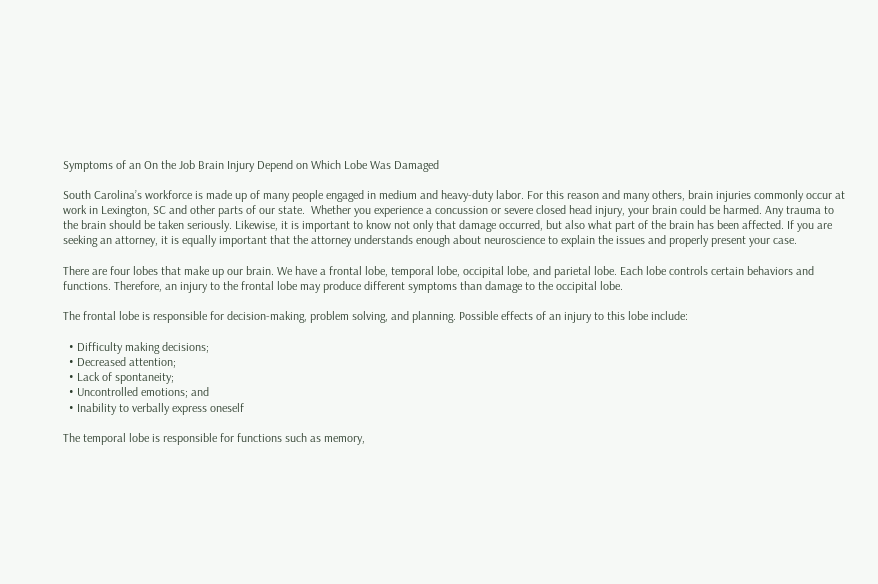Symptoms of an On the Job Brain Injury Depend on Which Lobe Was Damaged

South Carolina’s workforce is made up of many people engaged in medium and heavy-duty labor. For this reason and many others, brain injuries commonly occur at work in Lexington, SC and other parts of our state.  Whether you experience a concussion or severe closed head injury, your brain could be harmed. Any trauma to the brain should be taken seriously. Likewise, it is important to know not only that damage occurred, but also what part of the brain has been affected. If you are seeking an attorney, it is equally important that the attorney understands enough about neuroscience to explain the issues and properly present your case.

There are four lobes that make up our brain. We have a frontal lobe, temporal lobe, occipital lobe, and parietal lobe. Each lobe controls certain behaviors and functions. Therefore, an injury to the frontal lobe may produce different symptoms than damage to the occipital lobe.

The frontal lobe is responsible for decision-making, problem solving, and planning. Possible effects of an injury to this lobe include:

  • Difficulty making decisions;
  • Decreased attention;
  • Lack of spontaneity;
  • Uncontrolled emotions; and
  • Inability to verbally express oneself

The temporal lobe is responsible for functions such as memory,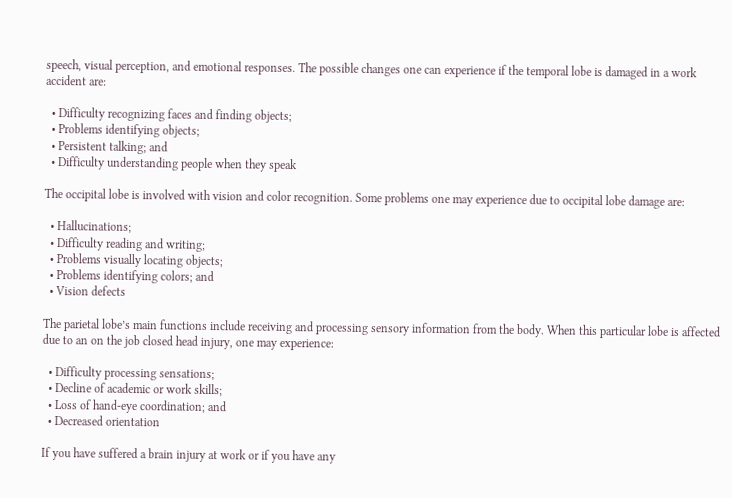speech, visual perception, and emotional responses. The possible changes one can experience if the temporal lobe is damaged in a work accident are:

  • Difficulty recognizing faces and finding objects;
  • Problems identifying objects;
  • Persistent talking; and
  • Difficulty understanding people when they speak

The occipital lobe is involved with vision and color recognition. Some problems one may experience due to occipital lobe damage are:

  • Hallucinations;
  • Difficulty reading and writing;
  • Problems visually locating objects;
  • Problems identifying colors; and
  • Vision defects

The parietal lobe’s main functions include receiving and processing sensory information from the body. When this particular lobe is affected due to an on the job closed head injury, one may experience:

  • Difficulty processing sensations;
  • Decline of academic or work skills;
  • Loss of hand-eye coordination; and
  • Decreased orientation

If you have suffered a brain injury at work or if you have any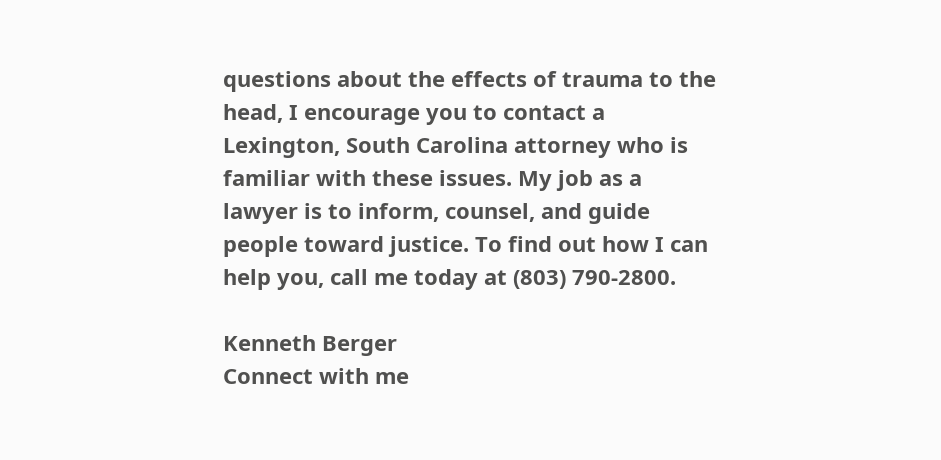questions about the effects of trauma to the head, I encourage you to contact a Lexington, South Carolina attorney who is familiar with these issues. My job as a lawyer is to inform, counsel, and guide people toward justice. To find out how I can help you, call me today at (803) 790-2800.

Kenneth Berger
Connect with me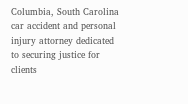Columbia, South Carolina car accident and personal injury attorney dedicated to securing justice for clients